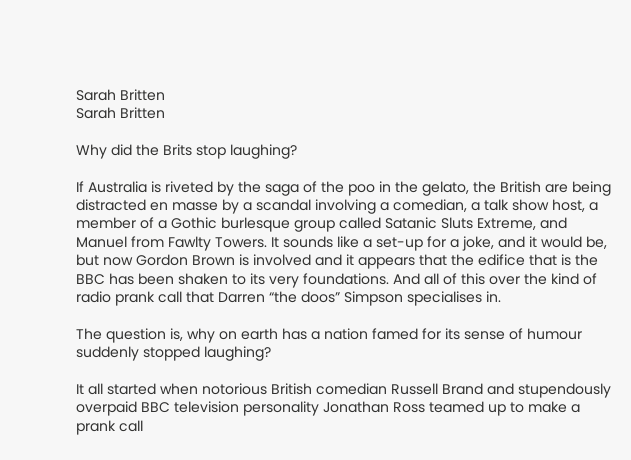Sarah Britten
Sarah Britten

Why did the Brits stop laughing?

If Australia is riveted by the saga of the poo in the gelato, the British are being distracted en masse by a scandal involving a comedian, a talk show host, a member of a Gothic burlesque group called Satanic Sluts Extreme, and Manuel from Fawlty Towers. It sounds like a set-up for a joke, and it would be, but now Gordon Brown is involved and it appears that the edifice that is the BBC has been shaken to its very foundations. And all of this over the kind of radio prank call that Darren “the doos” Simpson specialises in.

The question is, why on earth has a nation famed for its sense of humour suddenly stopped laughing?

It all started when notorious British comedian Russell Brand and stupendously overpaid BBC television personality Jonathan Ross teamed up to make a prank call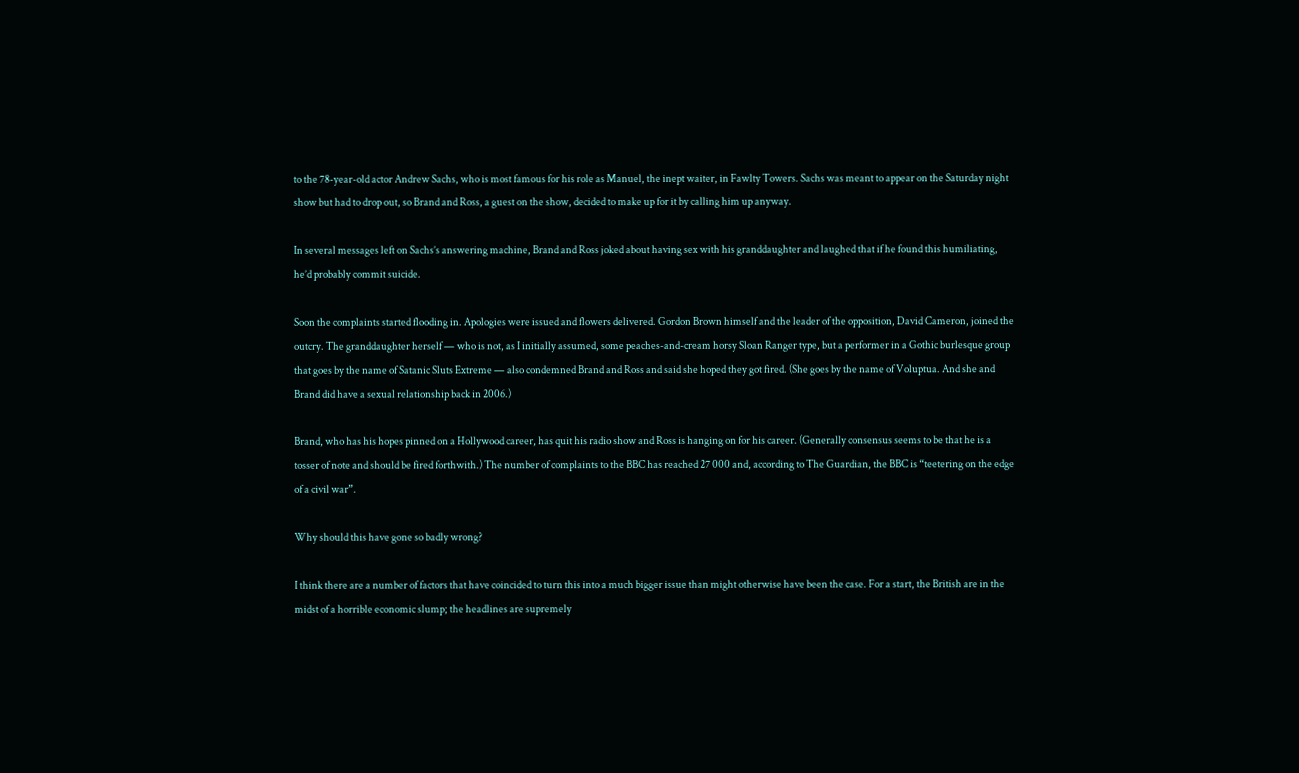to the 78-year-old actor Andrew Sachs, who is most famous for his role as Manuel, the inept waiter, in Fawlty Towers. Sachs was meant to appear on the Saturday night show but had to drop out, so Brand and Ross, a guest on the show, decided to make up for it by calling him up anyway.

In several messages left on Sachs’s answering machine, Brand and Ross joked about having sex with his granddaughter and laughed that if he found this humiliating, he’d probably commit suicide.

Soon the complaints started flooding in. Apologies were issued and flowers delivered. Gordon Brown himself and the leader of the opposition, David Cameron, joined the outcry. The granddaughter herself — who is not, as I initially assumed, some peaches-and-cream horsy Sloan Ranger type, but a performer in a Gothic burlesque group that goes by the name of Satanic Sluts Extreme — also condemned Brand and Ross and said she hoped they got fired. (She goes by the name of Voluptua. And she and Brand did have a sexual relationship back in 2006.)

Brand, who has his hopes pinned on a Hollywood career, has quit his radio show and Ross is hanging on for his career. (Generally consensus seems to be that he is a tosser of note and should be fired forthwith.) The number of complaints to the BBC has reached 27 000 and, according to The Guardian, the BBC is “teetering on the edge of a civil war”.

Why should this have gone so badly wrong?

I think there are a number of factors that have coincided to turn this into a much bigger issue than might otherwise have been the case. For a start, the British are in the midst of a horrible economic slump; the headlines are supremely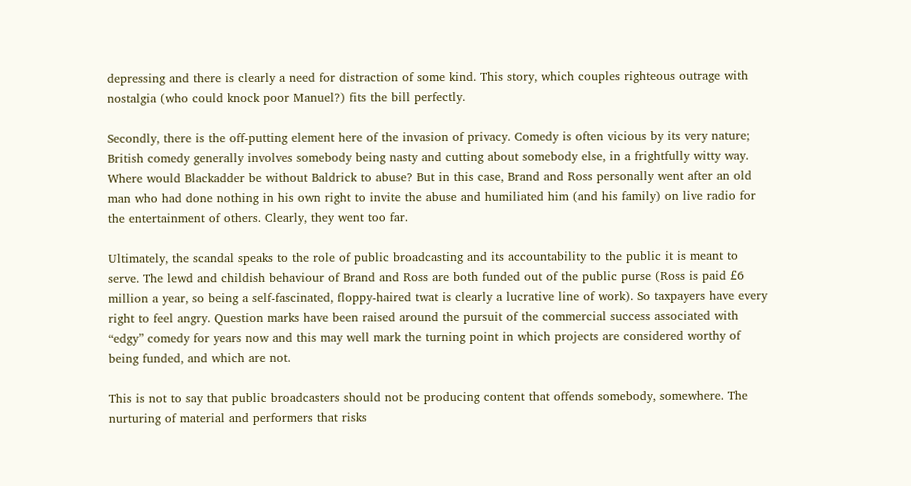depressing and there is clearly a need for distraction of some kind. This story, which couples righteous outrage with nostalgia (who could knock poor Manuel?) fits the bill perfectly.

Secondly, there is the off-putting element here of the invasion of privacy. Comedy is often vicious by its very nature; British comedy generally involves somebody being nasty and cutting about somebody else, in a frightfully witty way. Where would Blackadder be without Baldrick to abuse? But in this case, Brand and Ross personally went after an old man who had done nothing in his own right to invite the abuse and humiliated him (and his family) on live radio for the entertainment of others. Clearly, they went too far.

Ultimately, the scandal speaks to the role of public broadcasting and its accountability to the public it is meant to serve. The lewd and childish behaviour of Brand and Ross are both funded out of the public purse (Ross is paid £6 million a year, so being a self-fascinated, floppy-haired twat is clearly a lucrative line of work). So taxpayers have every right to feel angry. Question marks have been raised around the pursuit of the commercial success associated with “edgy” comedy for years now and this may well mark the turning point in which projects are considered worthy of being funded, and which are not.

This is not to say that public broadcasters should not be producing content that offends somebody, somewhere. The nurturing of material and performers that risks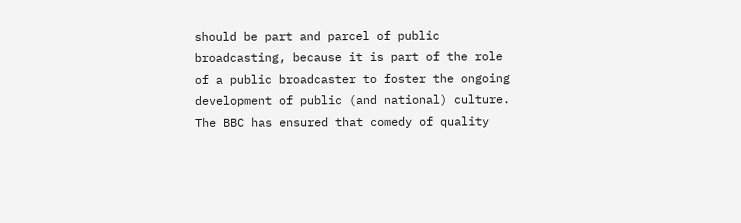should be part and parcel of public broadcasting, because it is part of the role of a public broadcaster to foster the ongoing development of public (and national) culture. The BBC has ensured that comedy of quality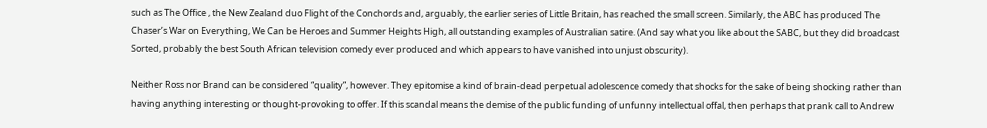such as The Office , the New Zealand duo Flight of the Conchords and, arguably, the earlier series of Little Britain, has reached the small screen. Similarly, the ABC has produced The Chaser’s War on Everything, We Can be Heroes and Summer Heights High, all outstanding examples of Australian satire. (And say what you like about the SABC, but they did broadcast Sorted, probably the best South African television comedy ever produced and which appears to have vanished into unjust obscurity).

Neither Ross nor Brand can be considered “quality”, however. They epitomise a kind of brain-dead perpetual adolescence comedy that shocks for the sake of being shocking rather than having anything interesting or thought-provoking to offer. If this scandal means the demise of the public funding of unfunny intellectual offal, then perhaps that prank call to Andrew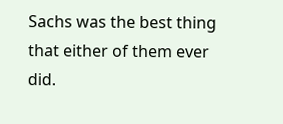Sachs was the best thing that either of them ever did.